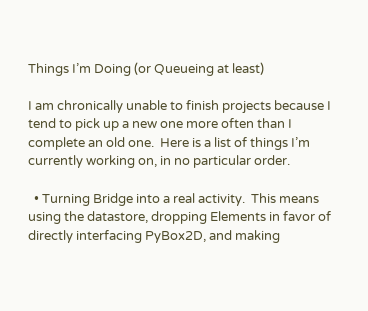Things I’m Doing (or Queueing at least)

I am chronically unable to finish projects because I tend to pick up a new one more often than I complete an old one.  Here is a list of things I’m currently working on, in no particular order.

  • Turning Bridge into a real activity.  This means using the datastore, dropping Elements in favor of directly interfacing PyBox2D, and making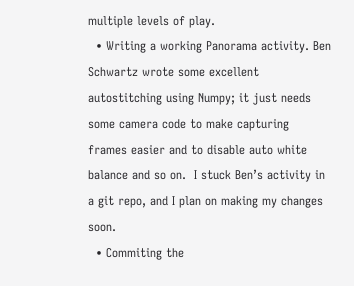multiple levels of play.
  • Writing a working Panorama activity. Ben Schwartz wrote some excellent autostitching using Numpy; it just needs some camera code to make capturing frames easier and to disable auto white balance and so on.  I stuck Ben’s activity in a git repo, and I plan on making my changes soon.
  • Commiting the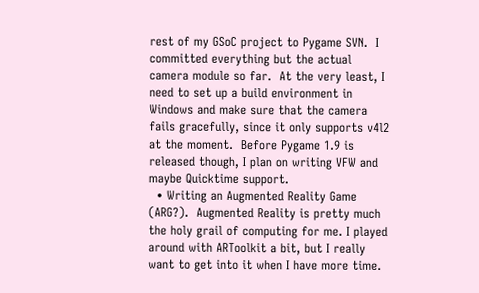rest of my GSoC project to Pygame SVN.  I committed everything but the actual camera module so far.  At the very least, I need to set up a build environment in Windows and make sure that the camera fails gracefully, since it only supports v4l2 at the moment.  Before Pygame 1.9 is released though, I plan on writing VFW and maybe Quicktime support.
  • Writing an Augmented Reality Game (ARG?).  Augmented Reality is pretty much the holy grail of computing for me. I played around with ARToolkit a bit, but I really want to get into it when I have more time.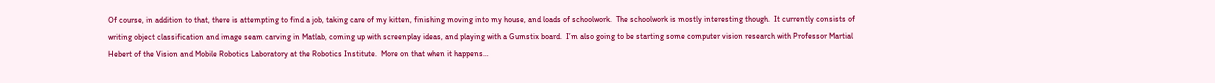Of course, in addition to that, there is attempting to find a job, taking care of my kitten, finishing moving into my house, and loads of schoolwork.  The schoolwork is mostly interesting though.  It currently consists of writing object classification and image seam carving in Matlab, coming up with screenplay ideas, and playing with a Gumstix board.  I’m also going to be starting some computer vision research with Professor Martial Hebert of the Vision and Mobile Robotics Laboratory at the Robotics Institute.  More on that when it happens…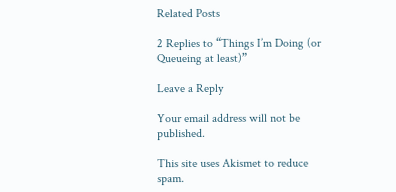Related Posts

2 Replies to “Things I’m Doing (or Queueing at least)”

Leave a Reply

Your email address will not be published.

This site uses Akismet to reduce spam.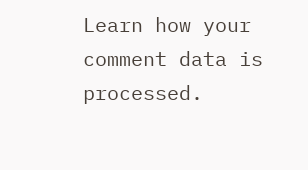Learn how your comment data is processed.